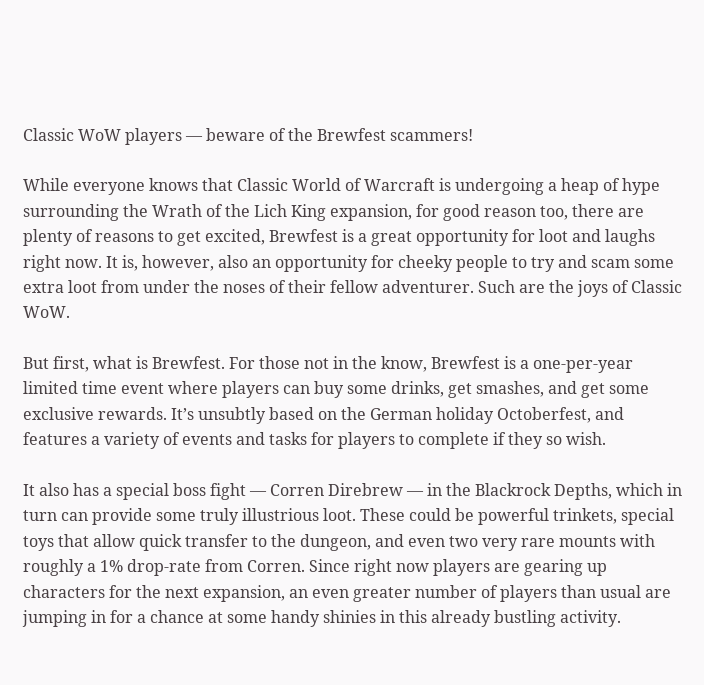Classic WoW players — beware of the Brewfest scammers!

While everyone knows that Classic World of Warcraft is undergoing a heap of hype surrounding the Wrath of the Lich King expansion, for good reason too, there are plenty of reasons to get excited, Brewfest is a great opportunity for loot and laughs right now. It is, however, also an opportunity for cheeky people to try and scam some extra loot from under the noses of their fellow adventurer. Such are the joys of Classic WoW.

But first, what is Brewfest. For those not in the know, Brewfest is a one-per-year limited time event where players can buy some drinks, get smashes, and get some exclusive rewards. It’s unsubtly based on the German holiday Octoberfest, and features a variety of events and tasks for players to complete if they so wish.

It also has a special boss fight — Corren Direbrew — in the Blackrock Depths, which in turn can provide some truly illustrious loot. These could be powerful trinkets, special toys that allow quick transfer to the dungeon, and even two very rare mounts with roughly a 1% drop-rate from Corren. Since right now players are gearing up characters for the next expansion, an even greater number of players than usual are jumping in for a chance at some handy shinies in this already bustling activity.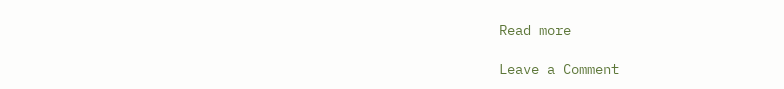Read more

Leave a Comment